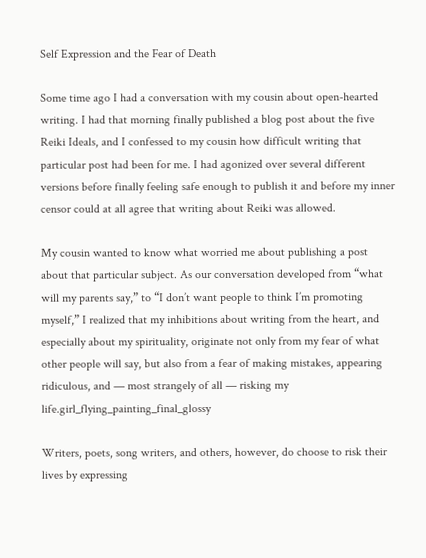Self Expression and the Fear of Death

Some time ago I had a conversation with my cousin about open-hearted writing. I had that morning finally published a blog post about the five Reiki Ideals, and I confessed to my cousin how difficult writing that particular post had been for me. I had agonized over several different versions before finally feeling safe enough to publish it and before my inner censor could at all agree that writing about Reiki was allowed.

My cousin wanted to know what worried me about publishing a post about that particular subject. As our conversation developed from “what will my parents say,” to “I don’t want people to think I’m promoting myself,” I realized that my inhibitions about writing from the heart, and especially about my spirituality, originate not only from my fear of what other people will say, but also from a fear of making mistakes, appearing ridiculous, and — most strangely of all — risking my life.girl_flying_painting_final_glossy

Writers, poets, song writers, and others, however, do choose to risk their lives by expressing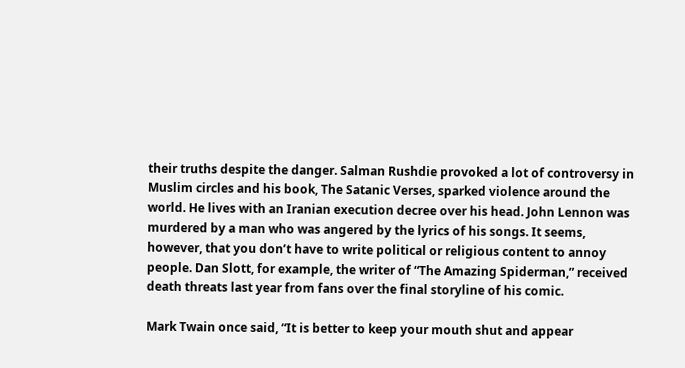their truths despite the danger. Salman Rushdie provoked a lot of controversy in Muslim circles and his book, The Satanic Verses, sparked violence around the world. He lives with an Iranian execution decree over his head. John Lennon was murdered by a man who was angered by the lyrics of his songs. It seems, however, that you don’t have to write political or religious content to annoy people. Dan Slott, for example, the writer of “The Amazing Spiderman,” received death threats last year from fans over the final storyline of his comic.

Mark Twain once said, “It is better to keep your mouth shut and appear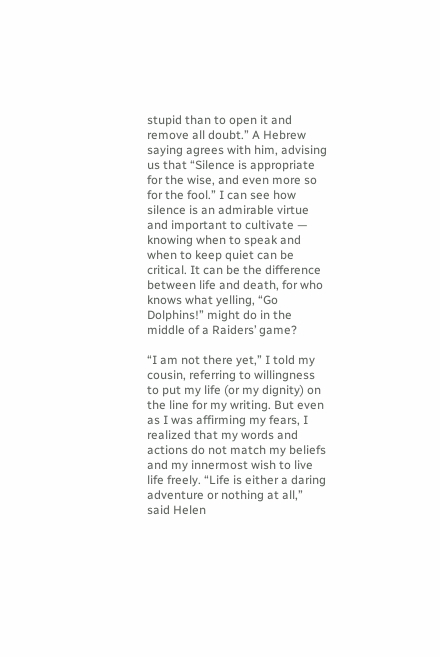stupid than to open it and remove all doubt.” A Hebrew saying agrees with him, advising us that “Silence is appropriate for the wise, and even more so for the fool.” I can see how silence is an admirable virtue and important to cultivate — knowing when to speak and when to keep quiet can be critical. It can be the difference between life and death, for who knows what yelling, “Go Dolphins!” might do in the middle of a Raiders’ game?

“I am not there yet,” I told my cousin, referring to willingness to put my life (or my dignity) on the line for my writing. But even as I was affirming my fears, I realized that my words and actions do not match my beliefs and my innermost wish to live life freely. “Life is either a daring adventure or nothing at all,” said Helen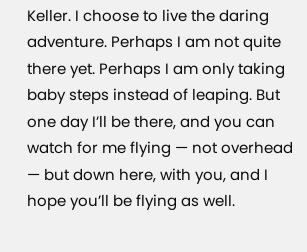Keller. I choose to live the daring adventure. Perhaps I am not quite there yet. Perhaps I am only taking baby steps instead of leaping. But one day I’ll be there, and you can watch for me flying — not overhead — but down here, with you, and I hope you’ll be flying as well.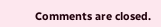Comments are closed.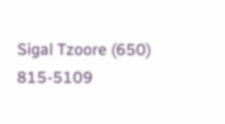Sigal Tzoore (650) 815-5109